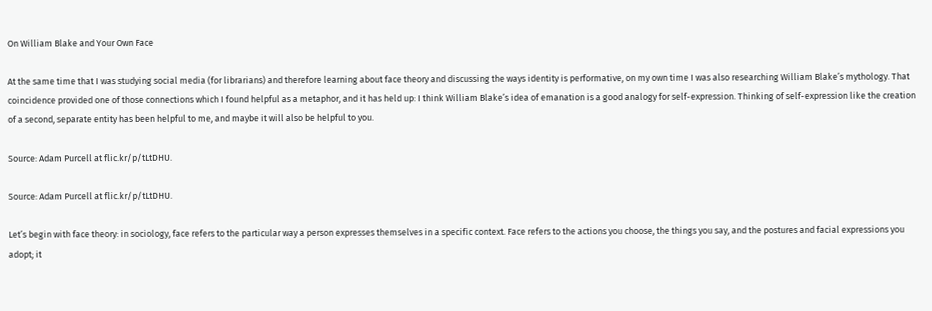On William Blake and Your Own Face

At the same time that I was studying social media (for librarians) and therefore learning about face theory and discussing the ways identity is performative, on my own time I was also researching William Blake’s mythology. That coincidence provided one of those connections which I found helpful as a metaphor, and it has held up: I think William Blake’s idea of emanation is a good analogy for self-expression. Thinking of self-expression like the creation of a second, separate entity has been helpful to me, and maybe it will also be helpful to you.

Source: Adam Purcell at flic.kr/p/tLtDHU.

Source: Adam Purcell at flic.kr/p/tLtDHU.

Let’s begin with face theory: in sociology, face refers to the particular way a person expresses themselves in a specific context. Face refers to the actions you choose, the things you say, and the postures and facial expressions you adopt; it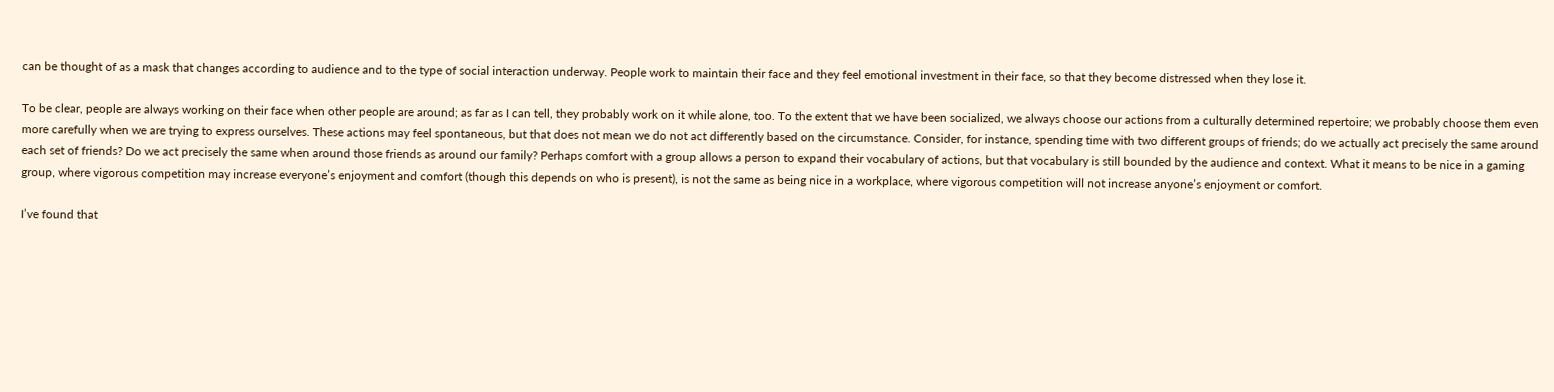can be thought of as a mask that changes according to audience and to the type of social interaction underway. People work to maintain their face and they feel emotional investment in their face, so that they become distressed when they lose it.

To be clear, people are always working on their face when other people are around; as far as I can tell, they probably work on it while alone, too. To the extent that we have been socialized, we always choose our actions from a culturally determined repertoire; we probably choose them even more carefully when we are trying to express ourselves. These actions may feel spontaneous, but that does not mean we do not act differently based on the circumstance. Consider, for instance, spending time with two different groups of friends; do we actually act precisely the same around each set of friends? Do we act precisely the same when around those friends as around our family? Perhaps comfort with a group allows a person to expand their vocabulary of actions, but that vocabulary is still bounded by the audience and context. What it means to be nice in a gaming group, where vigorous competition may increase everyone’s enjoyment and comfort (though this depends on who is present), is not the same as being nice in a workplace, where vigorous competition will not increase anyone’s enjoyment or comfort.

I’ve found that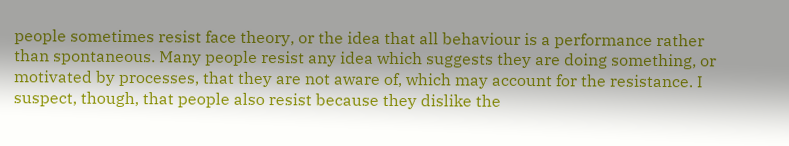people sometimes resist face theory, or the idea that all behaviour is a performance rather than spontaneous. Many people resist any idea which suggests they are doing something, or motivated by processes, that they are not aware of, which may account for the resistance. I suspect, though, that people also resist because they dislike the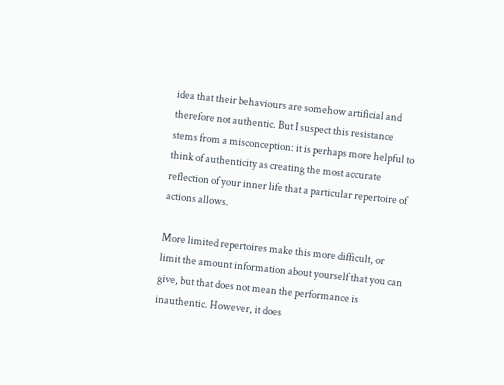idea that their behaviours are somehow artificial and therefore not authentic. But I suspect this resistance stems from a misconception: it is perhaps more helpful to think of authenticity as creating the most accurate reflection of your inner life that a particular repertoire of actions allows.

More limited repertoires make this more difficult, or limit the amount information about yourself that you can give, but that does not mean the performance is inauthentic. However, it does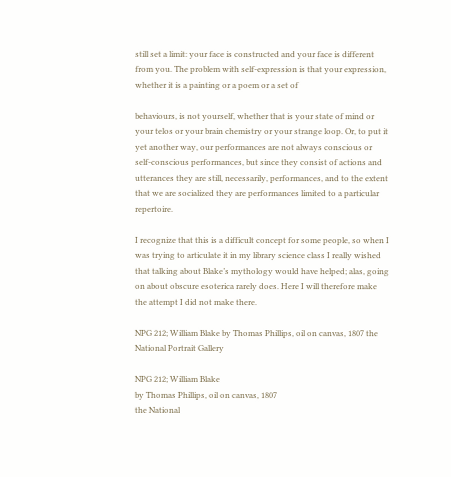still set a limit: your face is constructed and your face is different from you. The problem with self-expression is that your expression, whether it is a painting or a poem or a set of

behaviours, is not yourself, whether that is your state of mind or your telos or your brain chemistry or your strange loop. Or, to put it yet another way, our performances are not always conscious or self-conscious performances, but since they consist of actions and utterances they are still, necessarily, performances, and to the extent that we are socialized they are performances limited to a particular repertoire.

I recognize that this is a difficult concept for some people, so when I was trying to articulate it in my library science class I really wished that talking about Blake’s mythology would have helped; alas, going on about obscure esoterica rarely does. Here I will therefore make the attempt I did not make there.

NPG 212; William Blake by Thomas Phillips, oil on canvas, 1807 the National Portrait Gallery

NPG 212; William Blake
by Thomas Phillips, oil on canvas, 1807
the National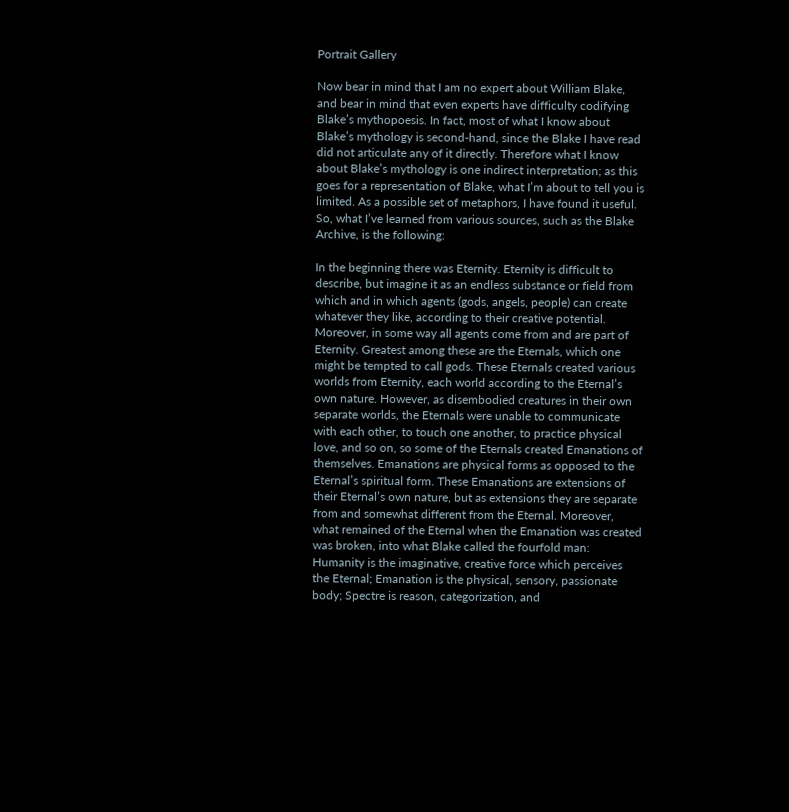Portrait Gallery

Now bear in mind that I am no expert about William Blake, and bear in mind that even experts have difficulty codifying Blake’s mythopoesis. In fact, most of what I know about Blake’s mythology is second-hand, since the Blake I have read did not articulate any of it directly. Therefore what I know about Blake’s mythology is one indirect interpretation; as this goes for a representation of Blake, what I’m about to tell you is limited. As a possible set of metaphors, I have found it useful. So, what I’ve learned from various sources, such as the Blake Archive, is the following:

In the beginning there was Eternity. Eternity is difficult to describe, but imagine it as an endless substance or field from which and in which agents (gods, angels, people) can create whatever they like, according to their creative potential. Moreover, in some way all agents come from and are part of Eternity. Greatest among these are the Eternals, which one might be tempted to call gods. These Eternals created various worlds from Eternity, each world according to the Eternal’s own nature. However, as disembodied creatures in their own separate worlds, the Eternals were unable to communicate with each other, to touch one another, to practice physical love, and so on, so some of the Eternals created Emanations of themselves. Emanations are physical forms as opposed to the Eternal’s spiritual form. These Emanations are extensions of their Eternal’s own nature, but as extensions they are separate from and somewhat different from the Eternal. Moreover, what remained of the Eternal when the Emanation was created was broken, into what Blake called the fourfold man: Humanity is the imaginative, creative force which perceives the Eternal; Emanation is the physical, sensory, passionate body; Spectre is reason, categorization, and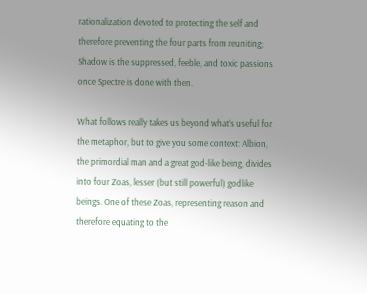rationalization devoted to protecting the self and therefore preventing the four parts from reuniting; Shadow is the suppressed, feeble, and toxic passions once Spectre is done with then.

What follows really takes us beyond what’s useful for the metaphor, but to give you some context: Albion, the primordial man and a great god-like being, divides into four Zoas, lesser (but still powerful) godlike beings. One of these Zoas, representing reason and therefore equating to the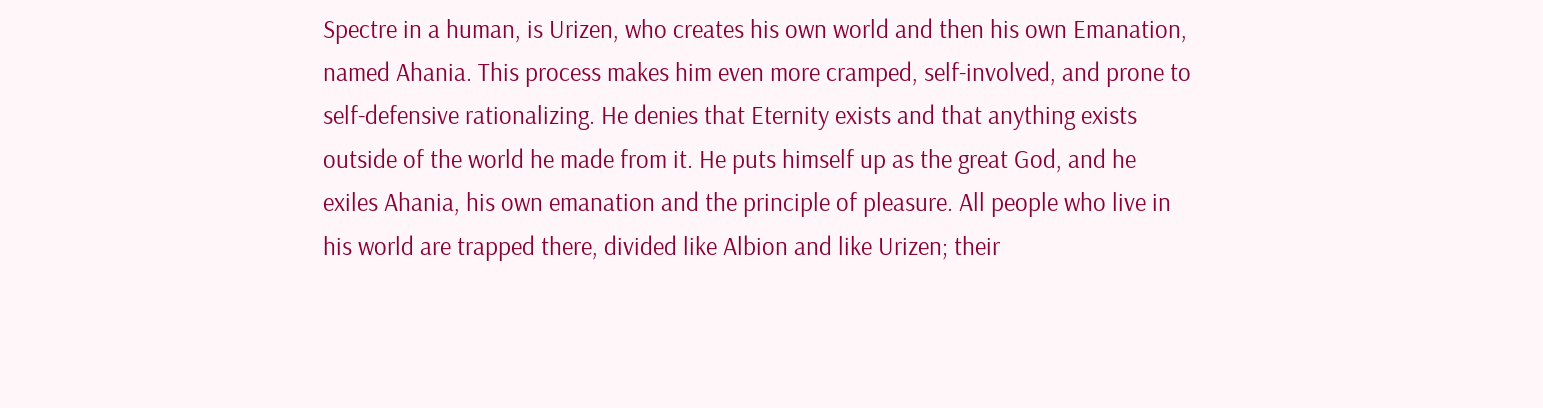Spectre in a human, is Urizen, who creates his own world and then his own Emanation, named Ahania. This process makes him even more cramped, self-involved, and prone to self-defensive rationalizing. He denies that Eternity exists and that anything exists outside of the world he made from it. He puts himself up as the great God, and he exiles Ahania, his own emanation and the principle of pleasure. All people who live in his world are trapped there, divided like Albion and like Urizen; their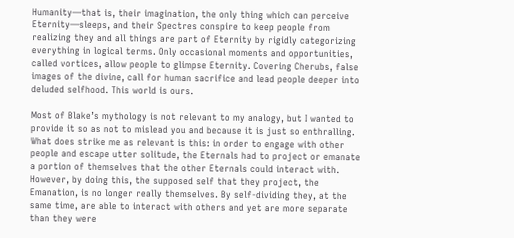Humanity—that is, their imagination, the only thing which can perceive Eternity—sleeps, and their Spectres conspire to keep people from realizing they and all things are part of Eternity by rigidly categorizing everything in logical terms. Only occasional moments and opportunities, called vortices, allow people to glimpse Eternity. Covering Cherubs, false images of the divine, call for human sacrifice and lead people deeper into deluded selfhood. This world is ours.

Most of Blake’s mythology is not relevant to my analogy, but I wanted to provide it so as not to mislead you and because it is just so enthralling. What does strike me as relevant is this: in order to engage with other people and escape utter solitude, the Eternals had to project or emanate a portion of themselves that the other Eternals could interact with. However, by doing this, the supposed self that they project, the Emanation, is no longer really themselves. By self-dividing they, at the same time, are able to interact with others and yet are more separate than they were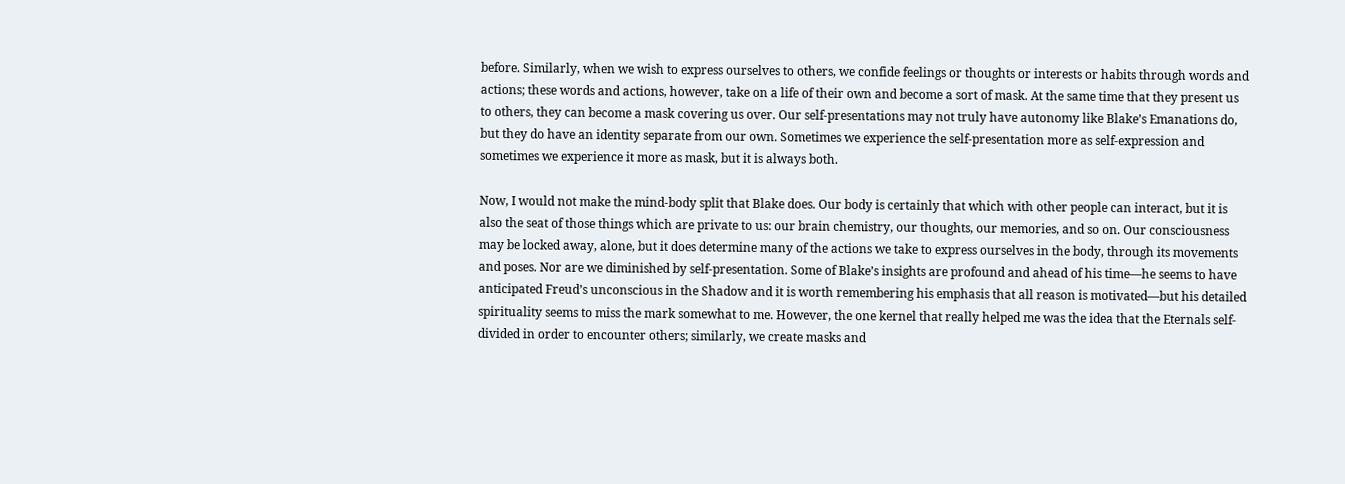before. Similarly, when we wish to express ourselves to others, we confide feelings or thoughts or interests or habits through words and actions; these words and actions, however, take on a life of their own and become a sort of mask. At the same time that they present us to others, they can become a mask covering us over. Our self-presentations may not truly have autonomy like Blake’s Emanations do, but they do have an identity separate from our own. Sometimes we experience the self-presentation more as self-expression and sometimes we experience it more as mask, but it is always both.

Now, I would not make the mind-body split that Blake does. Our body is certainly that which with other people can interact, but it is also the seat of those things which are private to us: our brain chemistry, our thoughts, our memories, and so on. Our consciousness may be locked away, alone, but it does determine many of the actions we take to express ourselves in the body, through its movements and poses. Nor are we diminished by self-presentation. Some of Blake’s insights are profound and ahead of his time—he seems to have anticipated Freud’s unconscious in the Shadow and it is worth remembering his emphasis that all reason is motivated—but his detailed spirituality seems to miss the mark somewhat to me. However, the one kernel that really helped me was the idea that the Eternals self-divided in order to encounter others; similarly, we create masks and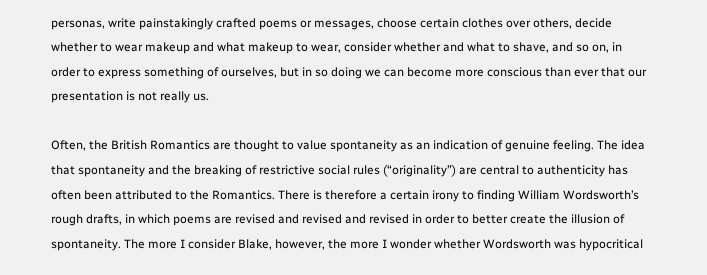personas, write painstakingly crafted poems or messages, choose certain clothes over others, decide whether to wear makeup and what makeup to wear, consider whether and what to shave, and so on, in order to express something of ourselves, but in so doing we can become more conscious than ever that our presentation is not really us.

Often, the British Romantics are thought to value spontaneity as an indication of genuine feeling. The idea that spontaneity and the breaking of restrictive social rules (“originality”) are central to authenticity has often been attributed to the Romantics. There is therefore a certain irony to finding William Wordsworth’s rough drafts, in which poems are revised and revised and revised in order to better create the illusion of spontaneity. The more I consider Blake, however, the more I wonder whether Wordsworth was hypocritical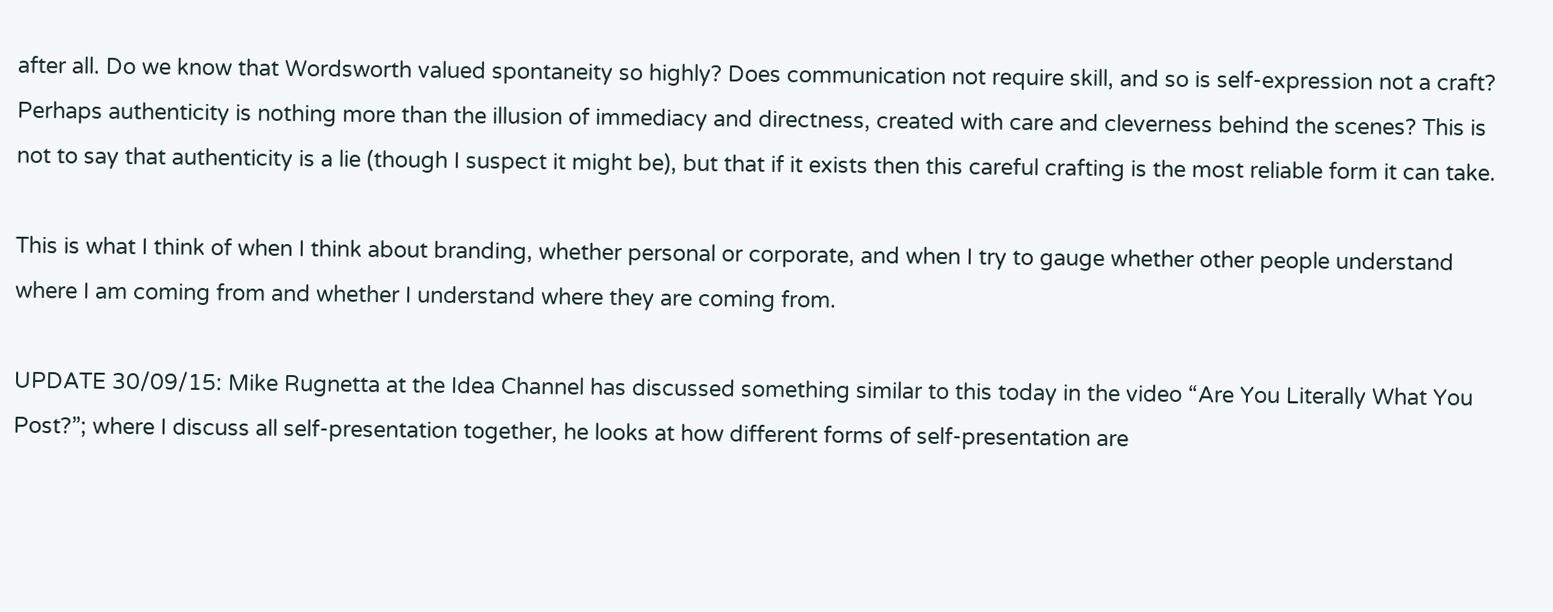after all. Do we know that Wordsworth valued spontaneity so highly? Does communication not require skill, and so is self-expression not a craft? Perhaps authenticity is nothing more than the illusion of immediacy and directness, created with care and cleverness behind the scenes? This is not to say that authenticity is a lie (though I suspect it might be), but that if it exists then this careful crafting is the most reliable form it can take.

This is what I think of when I think about branding, whether personal or corporate, and when I try to gauge whether other people understand where I am coming from and whether I understand where they are coming from.

UPDATE 30/09/15: Mike Rugnetta at the Idea Channel has discussed something similar to this today in the video “Are You Literally What You Post?”; where I discuss all self-presentation together, he looks at how different forms of self-presentation are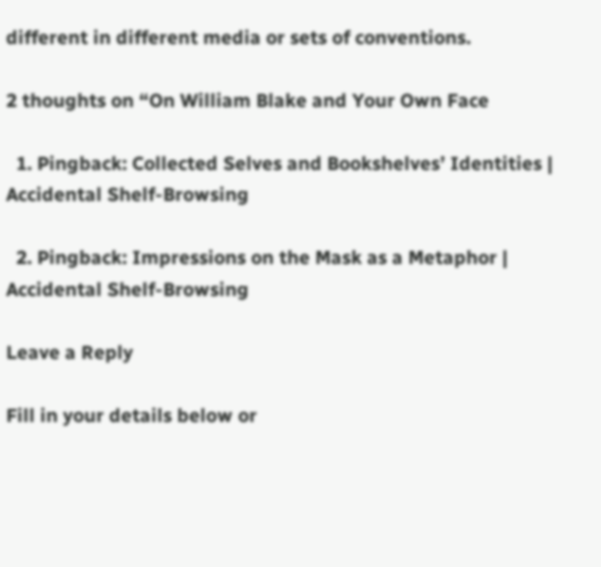different in different media or sets of conventions.

2 thoughts on “On William Blake and Your Own Face

  1. Pingback: Collected Selves and Bookshelves’ Identities | Accidental Shelf-Browsing

  2. Pingback: Impressions on the Mask as a Metaphor | Accidental Shelf-Browsing

Leave a Reply

Fill in your details below or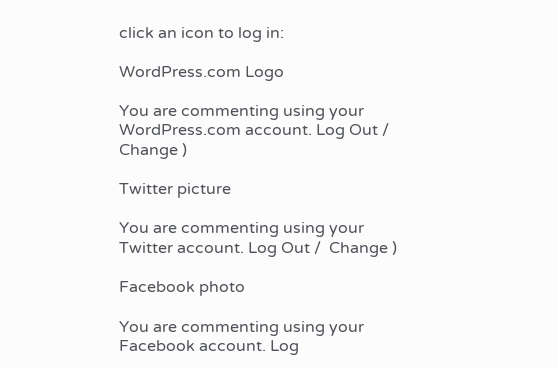click an icon to log in:

WordPress.com Logo

You are commenting using your WordPress.com account. Log Out /  Change )

Twitter picture

You are commenting using your Twitter account. Log Out /  Change )

Facebook photo

You are commenting using your Facebook account. Log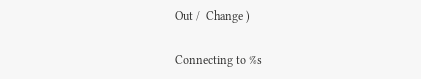Out /  Change )

Connecting to %s